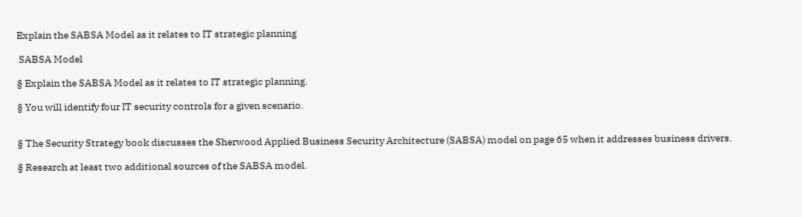Explain the SABSA Model as it relates to IT strategic planning

 SABSA Model

§ Explain the SABSA Model as it relates to IT strategic planning.

§ You will identify four IT security controls for a given scenario.


§ The Security Strategy book discusses the Sherwood Applied Business Security Architecture (SABSA) model on page 65 when it addresses business drivers.

§ Research at least two additional sources of the SABSA model.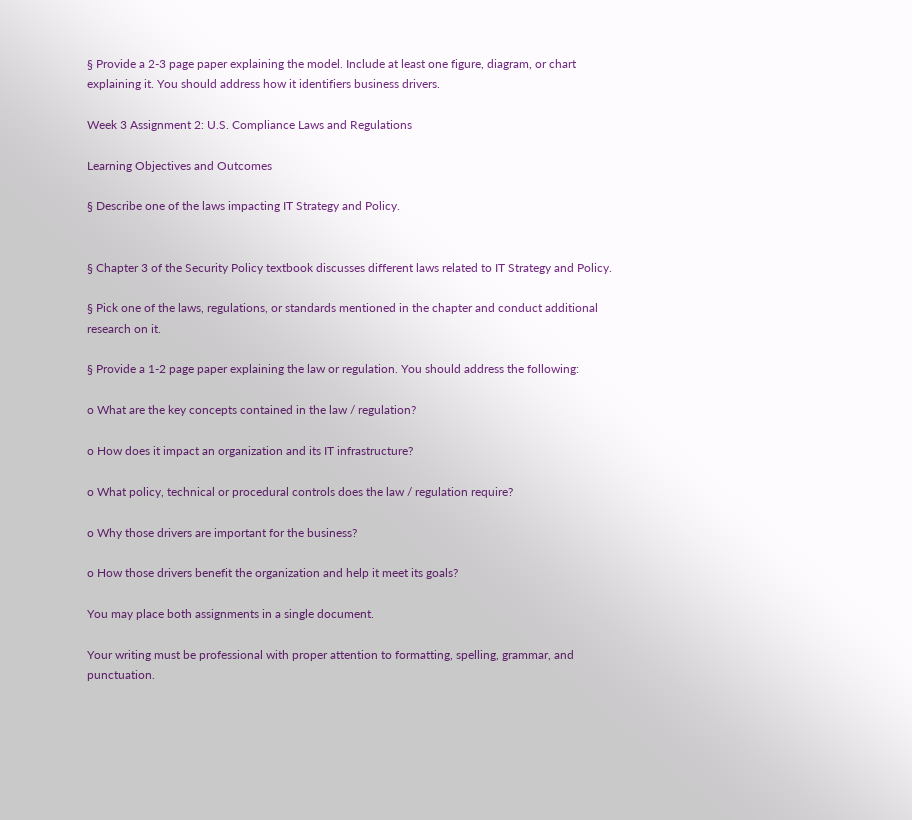§ Provide a 2-3 page paper explaining the model. Include at least one figure, diagram, or chart explaining it. You should address how it identifiers business drivers.

Week 3 Assignment 2: U.S. Compliance Laws and Regulations

Learning Objectives and Outcomes

§ Describe one of the laws impacting IT Strategy and Policy.


§ Chapter 3 of the Security Policy textbook discusses different laws related to IT Strategy and Policy.

§ Pick one of the laws, regulations, or standards mentioned in the chapter and conduct additional research on it.

§ Provide a 1-2 page paper explaining the law or regulation. You should address the following:

o What are the key concepts contained in the law / regulation?

o How does it impact an organization and its IT infrastructure?

o What policy, technical or procedural controls does the law / regulation require?

o Why those drivers are important for the business?

o How those drivers benefit the organization and help it meet its goals?

You may place both assignments in a single document.

Your writing must be professional with proper attention to formatting, spelling, grammar, and punctuation.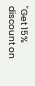"Get 15% discount on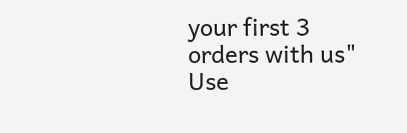your first 3 orders with us"
Use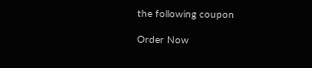the following coupon

Order Now